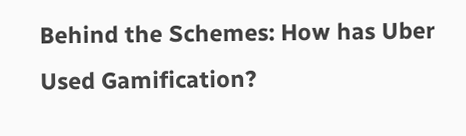Behind the Schemes: How has Uber Used Gamification?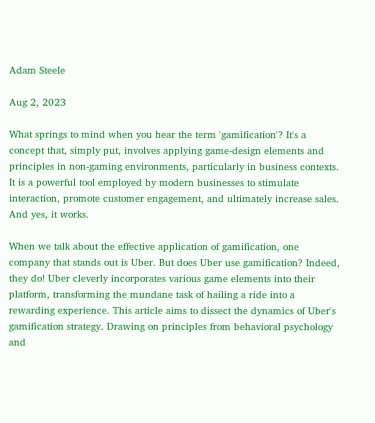Adam Steele

Aug 2, 2023

What springs to mind when you hear the term 'gamification'? It's a concept that, simply put, involves applying game-design elements and principles in non-gaming environments, particularly in business contexts. It is a powerful tool employed by modern businesses to stimulate interaction, promote customer engagement, and ultimately increase sales. And yes, it works.

When we talk about the effective application of gamification, one company that stands out is Uber. But does Uber use gamification? Indeed, they do! Uber cleverly incorporates various game elements into their platform, transforming the mundane task of hailing a ride into a rewarding experience. This article aims to dissect the dynamics of Uber's gamification strategy. Drawing on principles from behavioral psychology and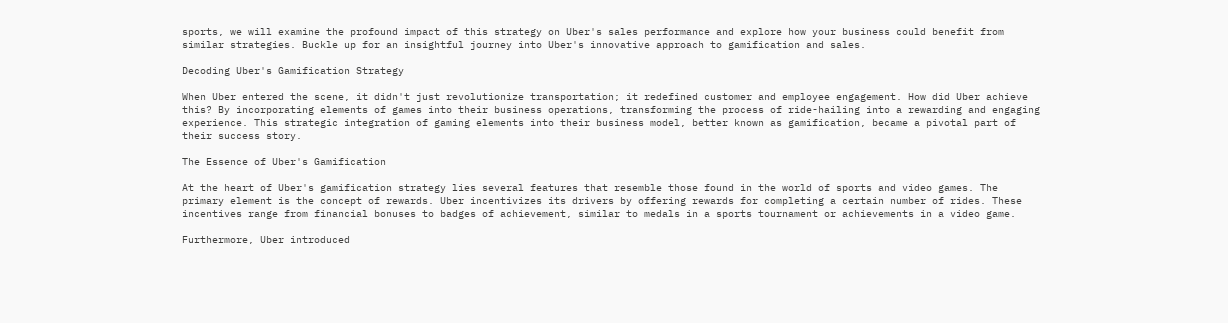sports, we will examine the profound impact of this strategy on Uber's sales performance and explore how your business could benefit from similar strategies. Buckle up for an insightful journey into Uber's innovative approach to gamification and sales.

Decoding Uber's Gamification Strategy

When Uber entered the scene, it didn't just revolutionize transportation; it redefined customer and employee engagement. How did Uber achieve this? By incorporating elements of games into their business operations, transforming the process of ride-hailing into a rewarding and engaging experience. This strategic integration of gaming elements into their business model, better known as gamification, became a pivotal part of their success story.

The Essence of Uber's Gamification

At the heart of Uber's gamification strategy lies several features that resemble those found in the world of sports and video games. The primary element is the concept of rewards. Uber incentivizes its drivers by offering rewards for completing a certain number of rides. These incentives range from financial bonuses to badges of achievement, similar to medals in a sports tournament or achievements in a video game.

Furthermore, Uber introduced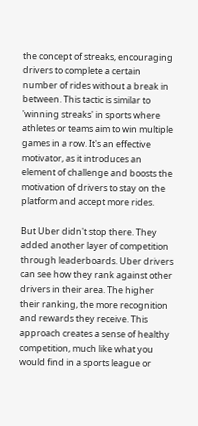the concept of streaks, encouraging drivers to complete a certain number of rides without a break in between. This tactic is similar to 'winning streaks' in sports where athletes or teams aim to win multiple games in a row. It's an effective motivator, as it introduces an element of challenge and boosts the motivation of drivers to stay on the platform and accept more rides.

But Uber didn't stop there. They added another layer of competition through leaderboards. Uber drivers can see how they rank against other drivers in their area. The higher their ranking, the more recognition and rewards they receive. This approach creates a sense of healthy competition, much like what you would find in a sports league or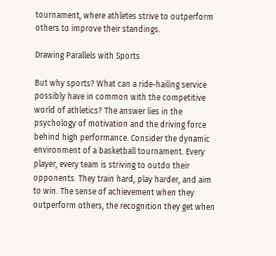tournament, where athletes strive to outperform others to improve their standings.

Drawing Parallels with Sports

But why sports? What can a ride-hailing service possibly have in common with the competitive world of athletics? The answer lies in the psychology of motivation and the driving force behind high performance. Consider the dynamic environment of a basketball tournament. Every player, every team is striving to outdo their opponents. They train hard, play harder, and aim to win. The sense of achievement when they outperform others, the recognition they get when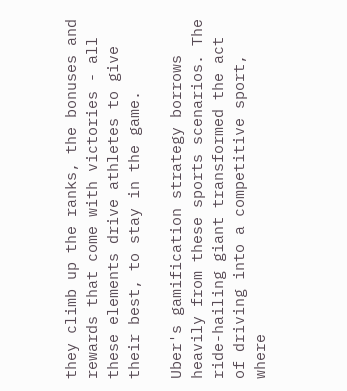they climb up the ranks, the bonuses and rewards that come with victories - all these elements drive athletes to give their best, to stay in the game.

Uber's gamification strategy borrows heavily from these sports scenarios. The ride-hailing giant transformed the act of driving into a competitive sport, where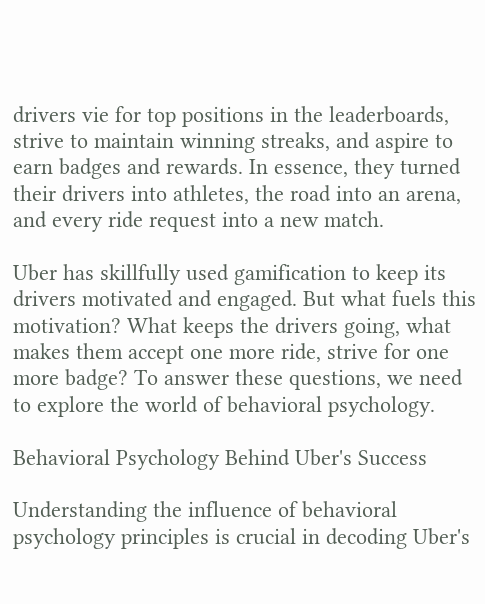drivers vie for top positions in the leaderboards, strive to maintain winning streaks, and aspire to earn badges and rewards. In essence, they turned their drivers into athletes, the road into an arena, and every ride request into a new match.

Uber has skillfully used gamification to keep its drivers motivated and engaged. But what fuels this motivation? What keeps the drivers going, what makes them accept one more ride, strive for one more badge? To answer these questions, we need to explore the world of behavioral psychology.

Behavioral Psychology Behind Uber's Success

Understanding the influence of behavioral psychology principles is crucial in decoding Uber's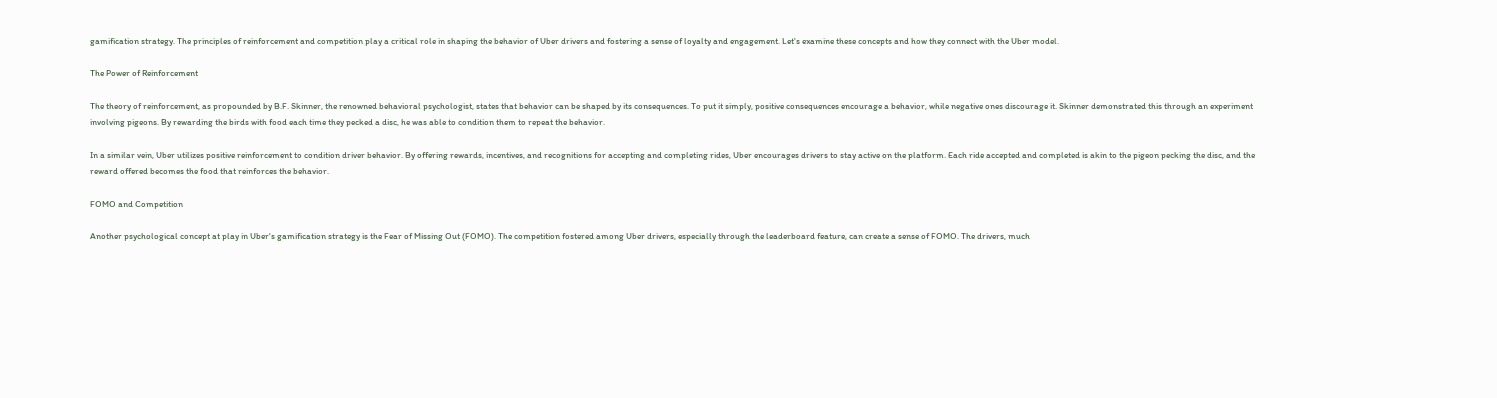gamification strategy. The principles of reinforcement and competition play a critical role in shaping the behavior of Uber drivers and fostering a sense of loyalty and engagement. Let's examine these concepts and how they connect with the Uber model.

The Power of Reinforcement

The theory of reinforcement, as propounded by B.F. Skinner, the renowned behavioral psychologist, states that behavior can be shaped by its consequences. To put it simply, positive consequences encourage a behavior, while negative ones discourage it. Skinner demonstrated this through an experiment involving pigeons. By rewarding the birds with food each time they pecked a disc, he was able to condition them to repeat the behavior.

In a similar vein, Uber utilizes positive reinforcement to condition driver behavior. By offering rewards, incentives, and recognitions for accepting and completing rides, Uber encourages drivers to stay active on the platform. Each ride accepted and completed is akin to the pigeon pecking the disc, and the reward offered becomes the food that reinforces the behavior.

FOMO and Competition

Another psychological concept at play in Uber's gamification strategy is the Fear of Missing Out (FOMO). The competition fostered among Uber drivers, especially through the leaderboard feature, can create a sense of FOMO. The drivers, much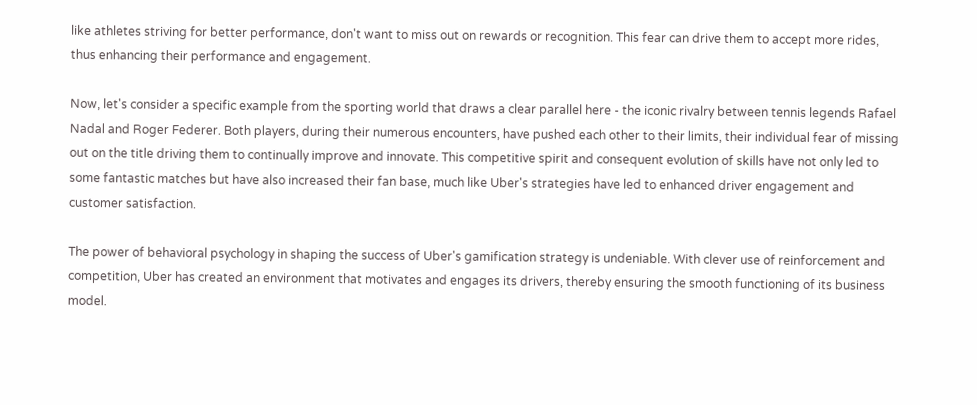like athletes striving for better performance, don't want to miss out on rewards or recognition. This fear can drive them to accept more rides, thus enhancing their performance and engagement.

Now, let's consider a specific example from the sporting world that draws a clear parallel here - the iconic rivalry between tennis legends Rafael Nadal and Roger Federer. Both players, during their numerous encounters, have pushed each other to their limits, their individual fear of missing out on the title driving them to continually improve and innovate. This competitive spirit and consequent evolution of skills have not only led to some fantastic matches but have also increased their fan base, much like Uber's strategies have led to enhanced driver engagement and customer satisfaction.

The power of behavioral psychology in shaping the success of Uber's gamification strategy is undeniable. With clever use of reinforcement and competition, Uber has created an environment that motivates and engages its drivers, thereby ensuring the smooth functioning of its business model.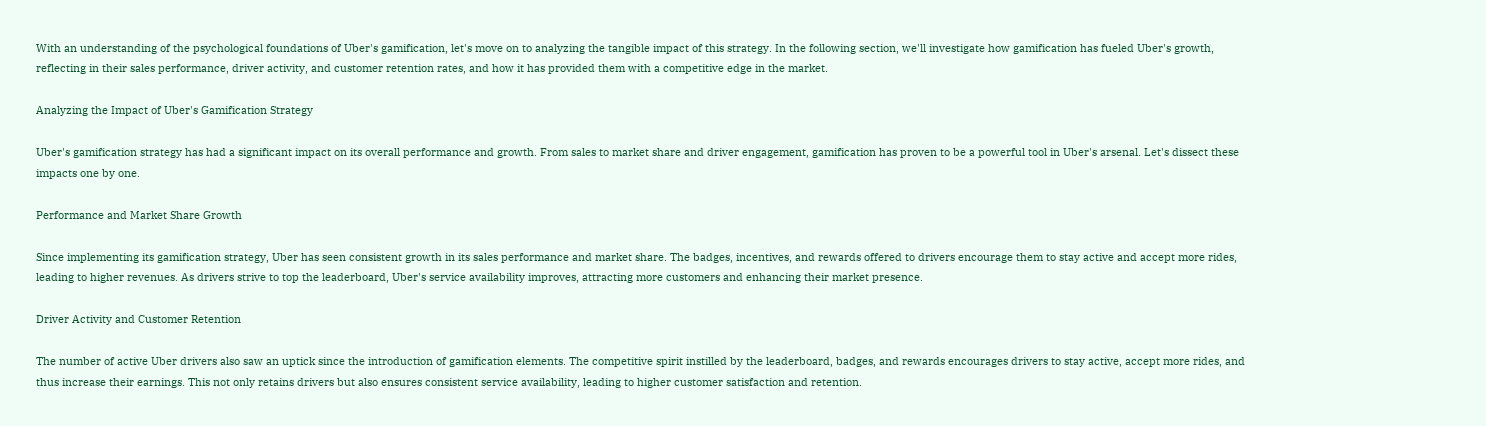With an understanding of the psychological foundations of Uber's gamification, let's move on to analyzing the tangible impact of this strategy. In the following section, we'll investigate how gamification has fueled Uber's growth, reflecting in their sales performance, driver activity, and customer retention rates, and how it has provided them with a competitive edge in the market.

Analyzing the Impact of Uber's Gamification Strategy

Uber's gamification strategy has had a significant impact on its overall performance and growth. From sales to market share and driver engagement, gamification has proven to be a powerful tool in Uber's arsenal. Let's dissect these impacts one by one.

Performance and Market Share Growth

Since implementing its gamification strategy, Uber has seen consistent growth in its sales performance and market share. The badges, incentives, and rewards offered to drivers encourage them to stay active and accept more rides, leading to higher revenues. As drivers strive to top the leaderboard, Uber's service availability improves, attracting more customers and enhancing their market presence.

Driver Activity and Customer Retention

The number of active Uber drivers also saw an uptick since the introduction of gamification elements. The competitive spirit instilled by the leaderboard, badges, and rewards encourages drivers to stay active, accept more rides, and thus increase their earnings. This not only retains drivers but also ensures consistent service availability, leading to higher customer satisfaction and retention.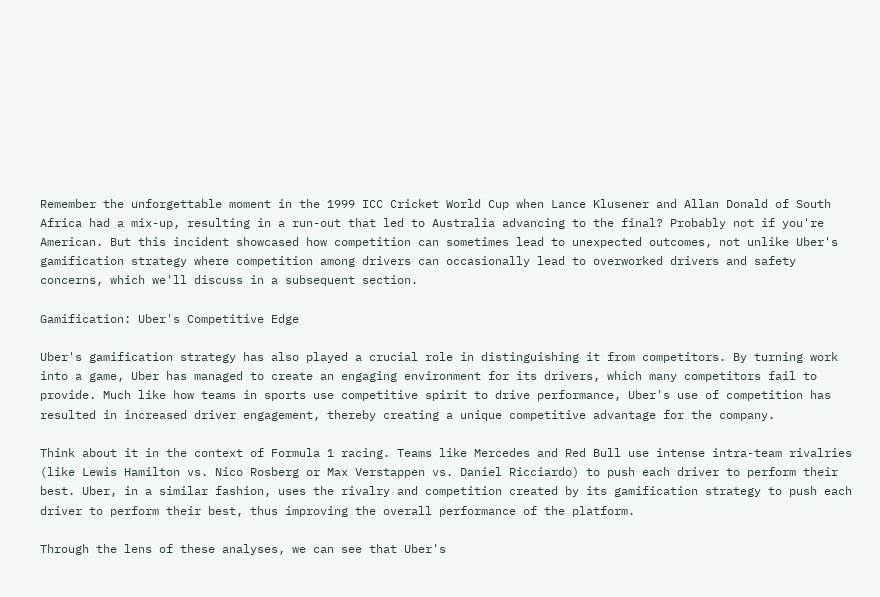Remember the unforgettable moment in the 1999 ICC Cricket World Cup when Lance Klusener and Allan Donald of South Africa had a mix-up, resulting in a run-out that led to Australia advancing to the final? Probably not if you're American. But this incident showcased how competition can sometimes lead to unexpected outcomes, not unlike Uber's gamification strategy where competition among drivers can occasionally lead to overworked drivers and safety concerns, which we'll discuss in a subsequent section.

Gamification: Uber's Competitive Edge

Uber's gamification strategy has also played a crucial role in distinguishing it from competitors. By turning work into a game, Uber has managed to create an engaging environment for its drivers, which many competitors fail to provide. Much like how teams in sports use competitive spirit to drive performance, Uber's use of competition has resulted in increased driver engagement, thereby creating a unique competitive advantage for the company.

Think about it in the context of Formula 1 racing. Teams like Mercedes and Red Bull use intense intra-team rivalries (like Lewis Hamilton vs. Nico Rosberg or Max Verstappen vs. Daniel Ricciardo) to push each driver to perform their best. Uber, in a similar fashion, uses the rivalry and competition created by its gamification strategy to push each driver to perform their best, thus improving the overall performance of the platform.

Through the lens of these analyses, we can see that Uber's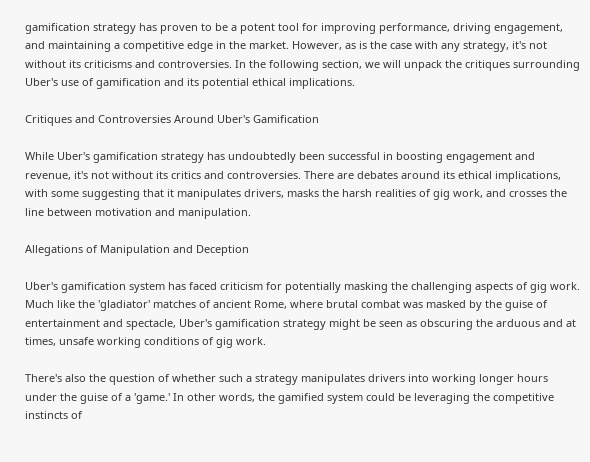gamification strategy has proven to be a potent tool for improving performance, driving engagement, and maintaining a competitive edge in the market. However, as is the case with any strategy, it's not without its criticisms and controversies. In the following section, we will unpack the critiques surrounding Uber's use of gamification and its potential ethical implications.

Critiques and Controversies Around Uber's Gamification

While Uber's gamification strategy has undoubtedly been successful in boosting engagement and revenue, it's not without its critics and controversies. There are debates around its ethical implications, with some suggesting that it manipulates drivers, masks the harsh realities of gig work, and crosses the line between motivation and manipulation.

Allegations of Manipulation and Deception

Uber's gamification system has faced criticism for potentially masking the challenging aspects of gig work. Much like the 'gladiator' matches of ancient Rome, where brutal combat was masked by the guise of entertainment and spectacle, Uber's gamification strategy might be seen as obscuring the arduous and at times, unsafe working conditions of gig work.

There's also the question of whether such a strategy manipulates drivers into working longer hours under the guise of a 'game.' In other words, the gamified system could be leveraging the competitive instincts of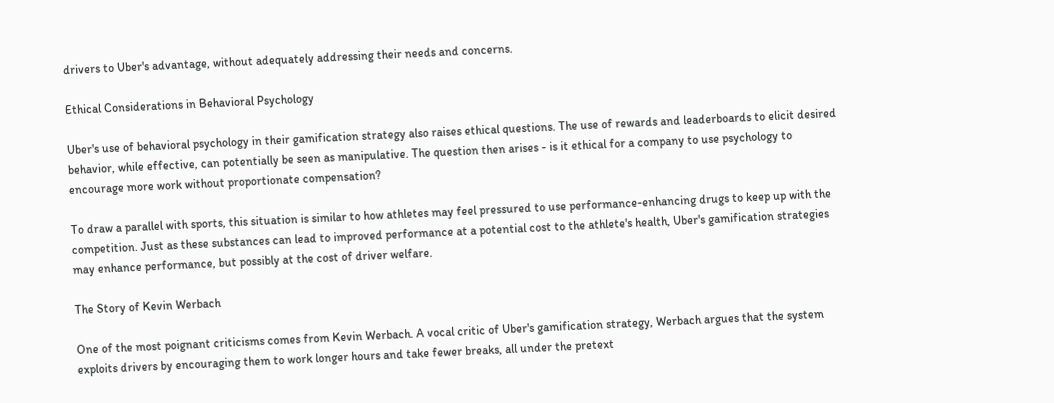drivers to Uber's advantage, without adequately addressing their needs and concerns.

Ethical Considerations in Behavioral Psychology

Uber's use of behavioral psychology in their gamification strategy also raises ethical questions. The use of rewards and leaderboards to elicit desired behavior, while effective, can potentially be seen as manipulative. The question then arises - is it ethical for a company to use psychology to encourage more work without proportionate compensation?

To draw a parallel with sports, this situation is similar to how athletes may feel pressured to use performance-enhancing drugs to keep up with the competition. Just as these substances can lead to improved performance at a potential cost to the athlete's health, Uber's gamification strategies may enhance performance, but possibly at the cost of driver welfare.

The Story of Kevin Werbach

One of the most poignant criticisms comes from Kevin Werbach. A vocal critic of Uber's gamification strategy, Werbach argues that the system exploits drivers by encouraging them to work longer hours and take fewer breaks, all under the pretext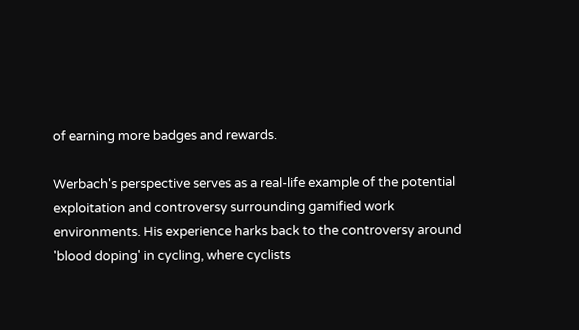of earning more badges and rewards.

Werbach's perspective serves as a real-life example of the potential exploitation and controversy surrounding gamified work environments. His experience harks back to the controversy around 'blood doping' in cycling, where cyclists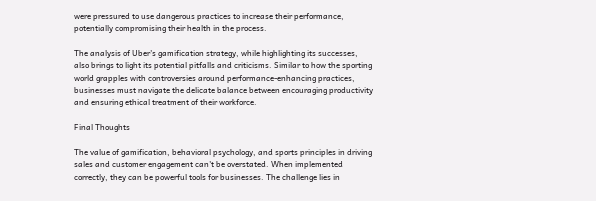were pressured to use dangerous practices to increase their performance, potentially compromising their health in the process.

The analysis of Uber's gamification strategy, while highlighting its successes, also brings to light its potential pitfalls and criticisms. Similar to how the sporting world grapples with controversies around performance-enhancing practices, businesses must navigate the delicate balance between encouraging productivity and ensuring ethical treatment of their workforce.

Final Thoughts

The value of gamification, behavioral psychology, and sports principles in driving sales and customer engagement can't be overstated. When implemented correctly, they can be powerful tools for businesses. The challenge lies in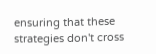ensuring that these strategies don't cross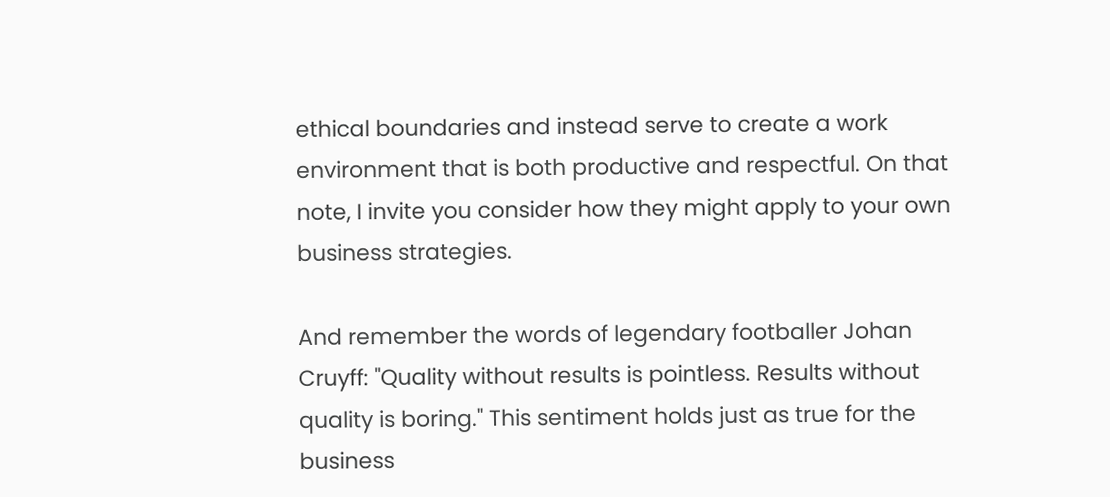ethical boundaries and instead serve to create a work environment that is both productive and respectful. On that note, I invite you consider how they might apply to your own business strategies.

And remember the words of legendary footballer Johan Cruyff: "Quality without results is pointless. Results without quality is boring." This sentiment holds just as true for the business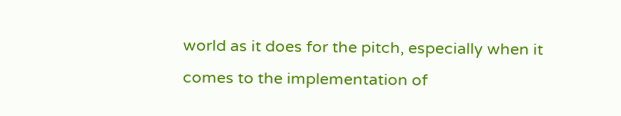world as it does for the pitch, especially when it comes to the implementation of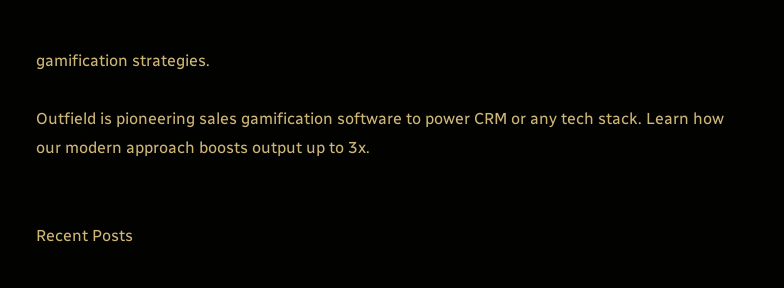gamification strategies.

Outfield is pioneering sales gamification software to power CRM or any tech stack. Learn how our modern approach boosts output up to 3x.


Recent Posts